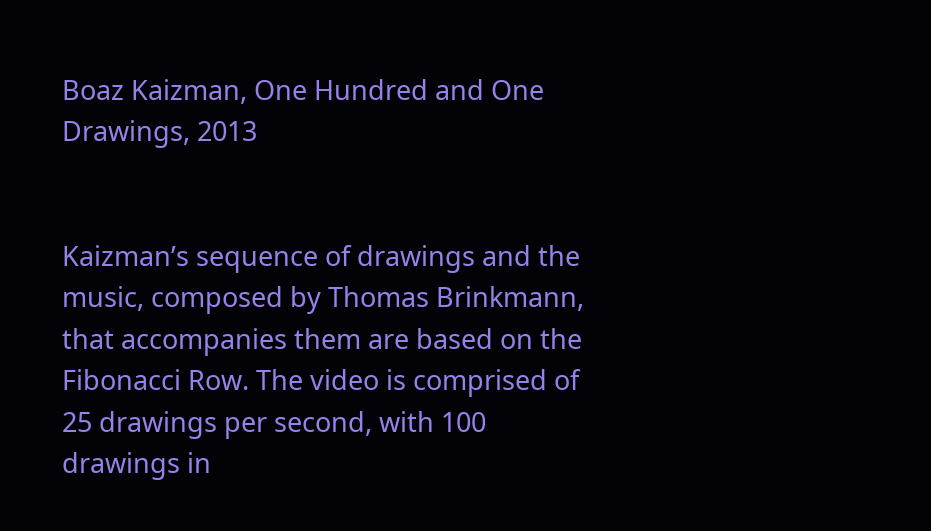Boaz Kaizman, One Hundred and One Drawings, 2013


Kaizman’s sequence of drawings and the music, composed by Thomas Brinkmann, that accompanies them are based on the Fibonacci Row. The video is comprised of 25 drawings per second, with 100 drawings in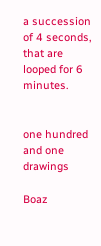a succession of 4 seconds, that are looped for 6 minutes.


one hundred and one drawings

Boaz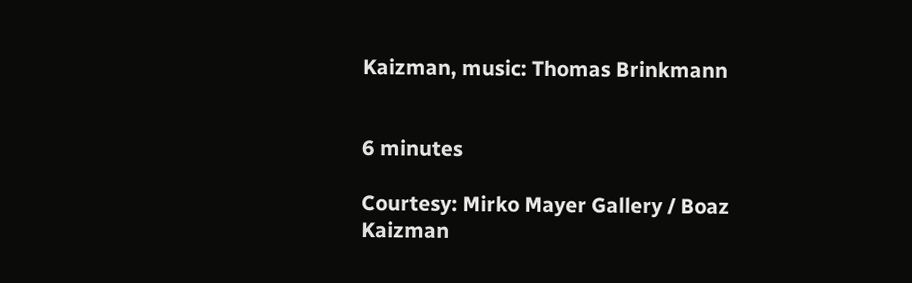Kaizman, music: Thomas Brinkmann


6 minutes

Courtesy: Mirko Mayer Gallery / Boaz Kaizman